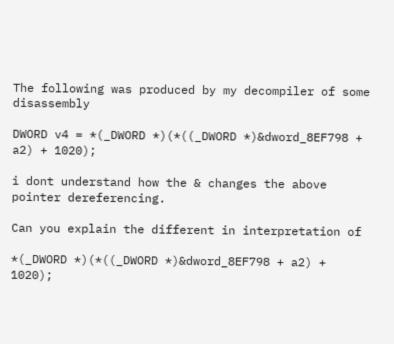The following was produced by my decompiler of some disassembly

DWORD v4 = *(_DWORD *)(*((_DWORD *)&dword_8EF798 + a2) + 1020);

i dont understand how the & changes the above pointer dereferencing.

Can you explain the different in interpretation of

*(_DWORD *)(*((_DWORD *)&dword_8EF798 + a2) + 1020);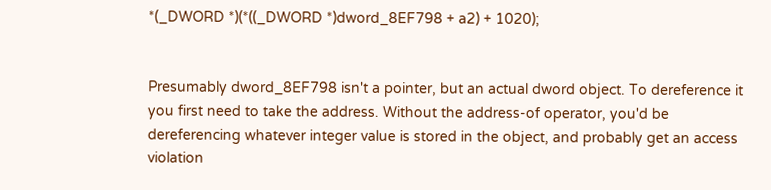*(_DWORD *)(*((_DWORD *)dword_8EF798 + a2) + 1020);


Presumably dword_8EF798 isn't a pointer, but an actual dword object. To dereference it you first need to take the address. Without the address-of operator, you'd be dereferencing whatever integer value is stored in the object, and probably get an access violation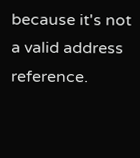because it's not a valid address reference.